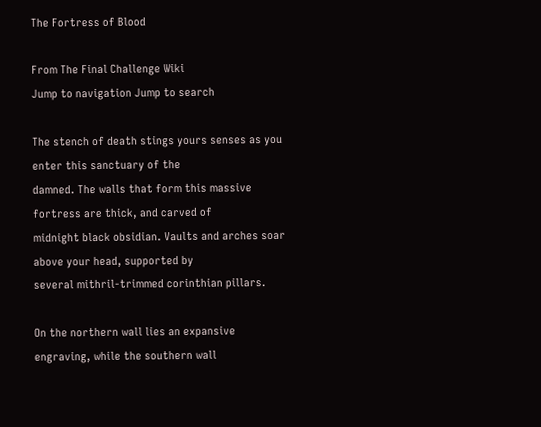The Fortress of Blood

From The Final Challenge Wiki
Jump to navigation Jump to search

The stench of death stings yours senses as you enter this sanctuary of the
damned. The walls that form this massive fortress are thick, and carved of
midnight black obsidian. Vaults and arches soar above your head, supported by
several mithril-trimmed corinthian pillars.

On the northern wall lies an expansive engraving, while the southern wall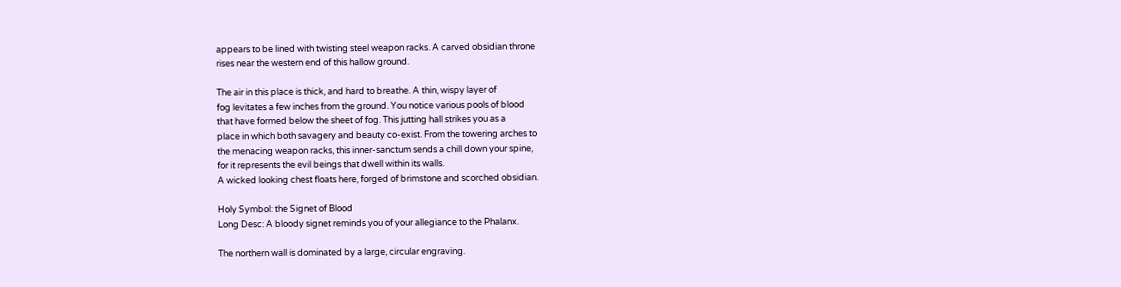appears to be lined with twisting steel weapon racks. A carved obsidian throne
rises near the western end of this hallow ground.

The air in this place is thick, and hard to breathe. A thin, wispy layer of
fog levitates a few inches from the ground. You notice various pools of blood
that have formed below the sheet of fog. This jutting hall strikes you as a
place in which both savagery and beauty co-exist. From the towering arches to
the menacing weapon racks, this inner-sanctum sends a chill down your spine,
for it represents the evil beings that dwell within its walls.
A wicked looking chest floats here, forged of brimstone and scorched obsidian.

Holy Symbol: the Signet of Blood
Long Desc: A bloody signet reminds you of your allegiance to the Phalanx.

The northern wall is dominated by a large, circular engraving.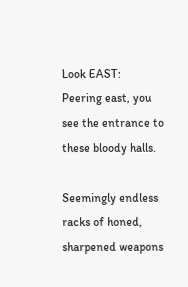Look EAST:
Peering east, you see the entrance to these bloody halls.

Seemingly endless racks of honed, sharpened weapons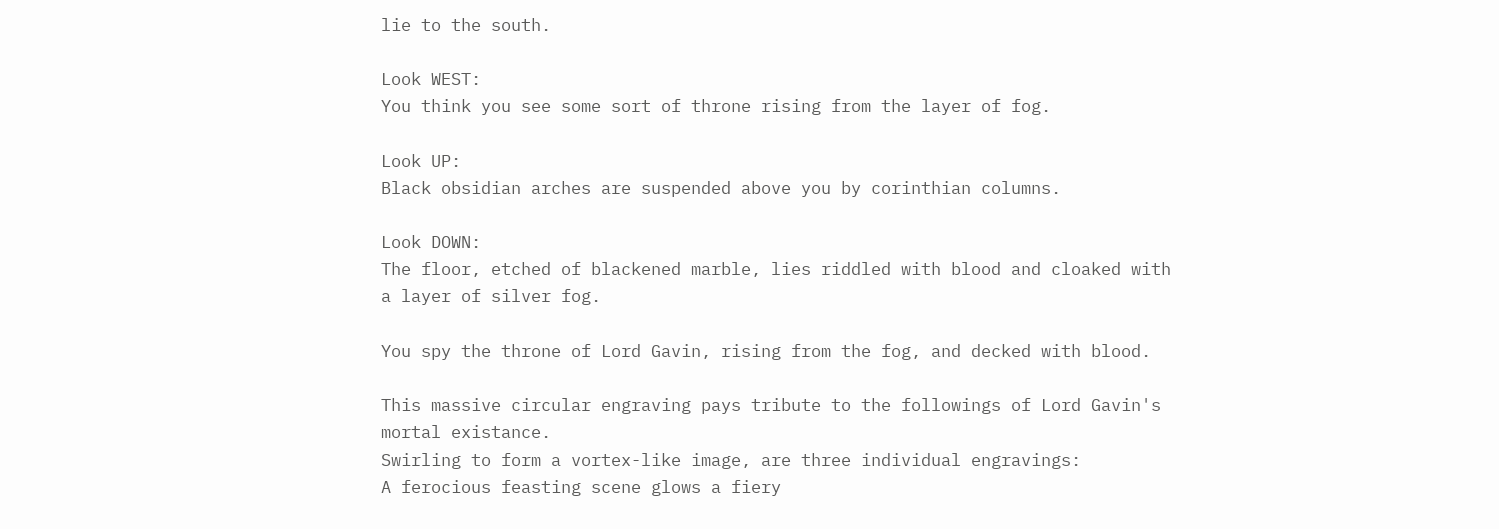lie to the south.

Look WEST:
You think you see some sort of throne rising from the layer of fog.

Look UP:
Black obsidian arches are suspended above you by corinthian columns.

Look DOWN:
The floor, etched of blackened marble, lies riddled with blood and cloaked with
a layer of silver fog.

You spy the throne of Lord Gavin, rising from the fog, and decked with blood.

This massive circular engraving pays tribute to the followings of Lord Gavin's
mortal existance.
Swirling to form a vortex-like image, are three individual engravings:
A ferocious feasting scene glows a fiery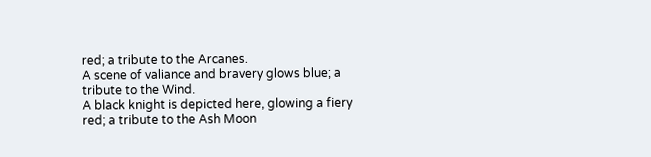red; a tribute to the Arcanes.
A scene of valiance and bravery glows blue; a tribute to the Wind.
A black knight is depicted here, glowing a fiery red; a tribute to the Ash Moon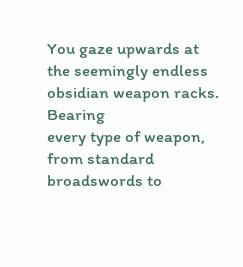You gaze upwards at the seemingly endless obsidian weapon racks. Bearing
every type of weapon, from standard broadswords to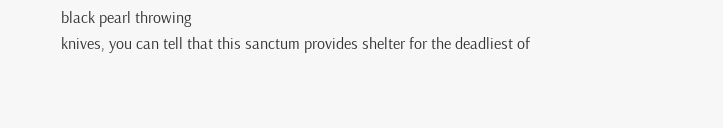black pearl throwing
knives, you can tell that this sanctum provides shelter for the deadliest of